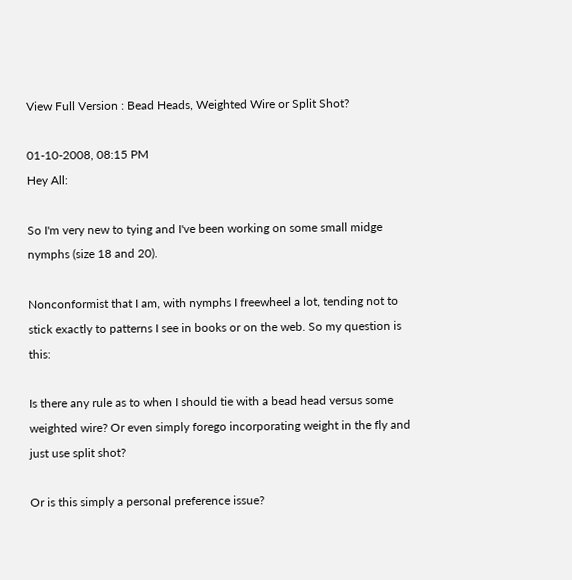View Full Version : Bead Heads, Weighted Wire or Split Shot?

01-10-2008, 08:15 PM
Hey All:

So I'm very new to tying and I've been working on some small midge nymphs (size 18 and 20).

Nonconformist that I am, with nymphs I freewheel a lot, tending not to stick exactly to patterns I see in books or on the web. So my question is this:

Is there any rule as to when I should tie with a bead head versus some weighted wire? Or even simply forego incorporating weight in the fly and just use split shot?

Or is this simply a personal preference issue?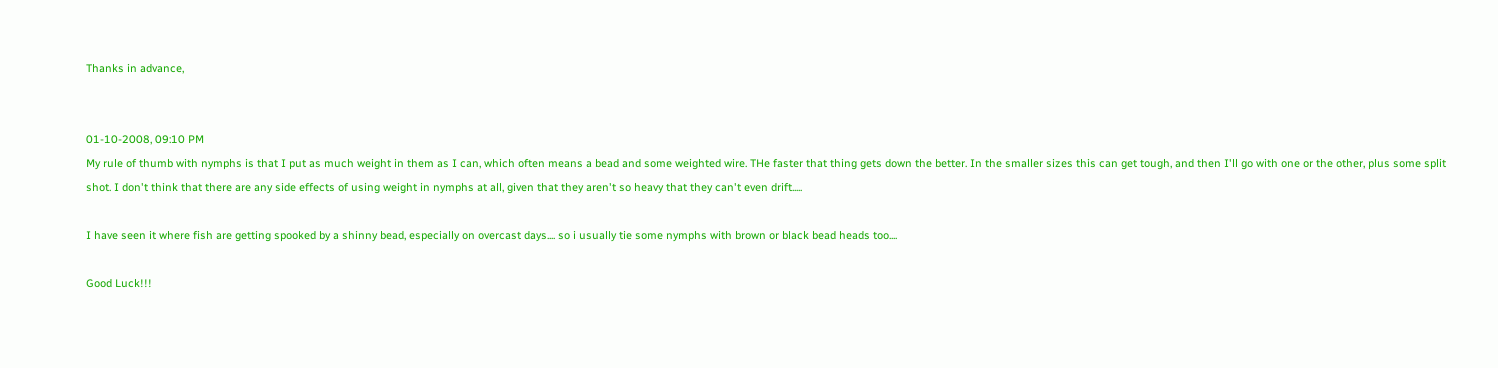Thanks in advance,


01-10-2008, 09:10 PM
My rule of thumb with nymphs is that I put as much weight in them as I can, which often means a bead and some weighted wire. THe faster that thing gets down the better. In the smaller sizes this can get tough, and then I'll go with one or the other, plus some split shot. I don't think that there are any side effects of using weight in nymphs at all, given that they aren't so heavy that they can't even drift.....

I have seen it where fish are getting spooked by a shinny bead, especially on overcast days.... so i usually tie some nymphs with brown or black bead heads too....

Good Luck!!!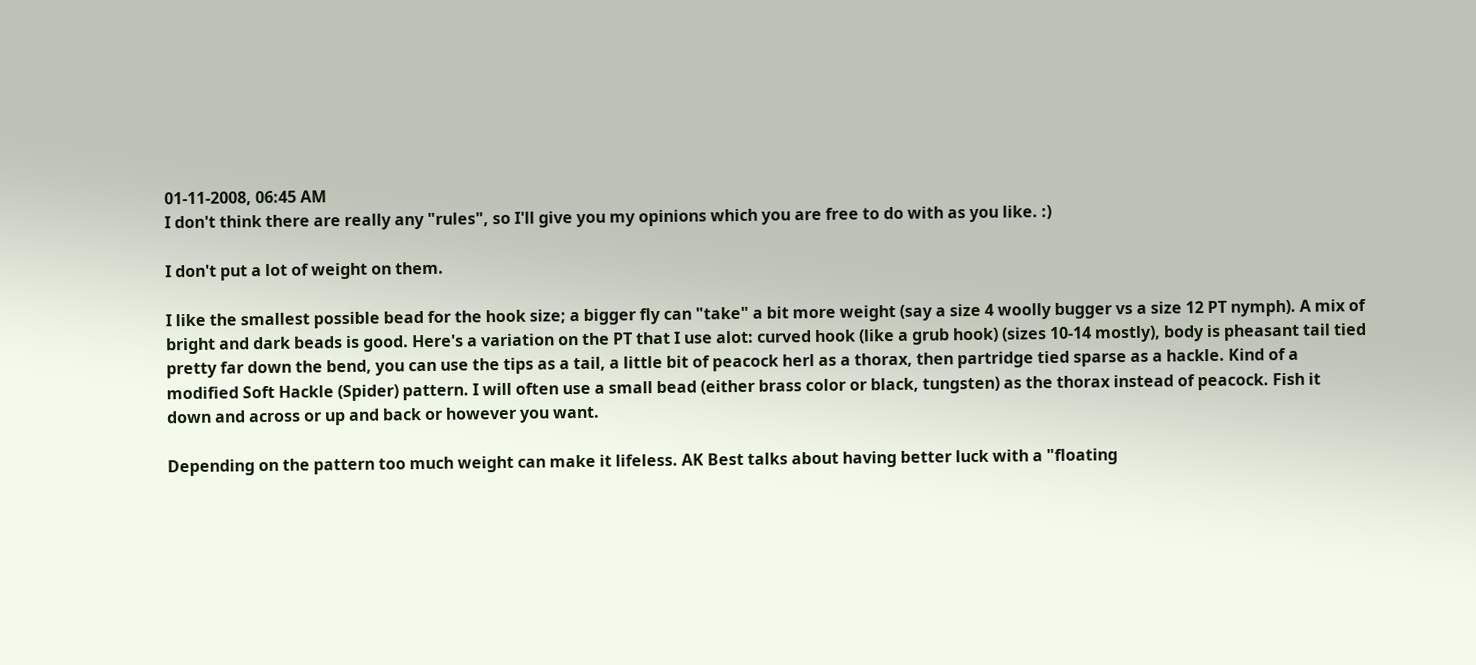01-11-2008, 06:45 AM
I don't think there are really any "rules", so I'll give you my opinions which you are free to do with as you like. :)

I don't put a lot of weight on them.

I like the smallest possible bead for the hook size; a bigger fly can "take" a bit more weight (say a size 4 woolly bugger vs a size 12 PT nymph). A mix of bright and dark beads is good. Here's a variation on the PT that I use alot: curved hook (like a grub hook) (sizes 10-14 mostly), body is pheasant tail tied pretty far down the bend, you can use the tips as a tail, a little bit of peacock herl as a thorax, then partridge tied sparse as a hackle. Kind of a modified Soft Hackle (Spider) pattern. I will often use a small bead (either brass color or black, tungsten) as the thorax instead of peacock. Fish it down and across or up and back or however you want.

Depending on the pattern too much weight can make it lifeless. AK Best talks about having better luck with a "floating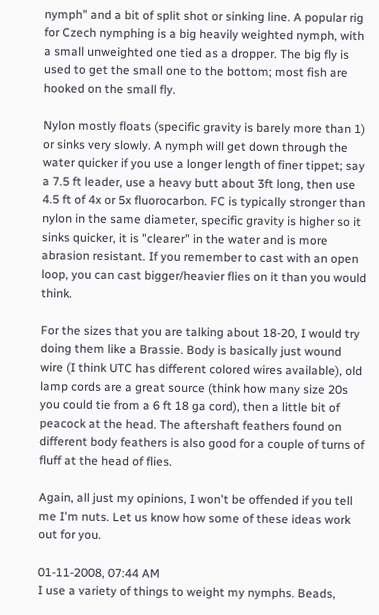nymph" and a bit of split shot or sinking line. A popular rig for Czech nymphing is a big heavily weighted nymph, with a small unweighted one tied as a dropper. The big fly is used to get the small one to the bottom; most fish are hooked on the small fly.

Nylon mostly floats (specific gravity is barely more than 1) or sinks very slowly. A nymph will get down through the water quicker if you use a longer length of finer tippet; say a 7.5 ft leader, use a heavy butt about 3ft long, then use 4.5 ft of 4x or 5x fluorocarbon. FC is typically stronger than nylon in the same diameter, specific gravity is higher so it sinks quicker, it is "clearer" in the water and is more abrasion resistant. If you remember to cast with an open loop, you can cast bigger/heavier flies on it than you would think.

For the sizes that you are talking about 18-20, I would try doing them like a Brassie. Body is basically just wound wire (I think UTC has different colored wires available), old lamp cords are a great source (think how many size 20s you could tie from a 6 ft 18 ga cord), then a little bit of peacock at the head. The aftershaft feathers found on different body feathers is also good for a couple of turns of fluff at the head of flies.

Again, all just my opinions, I won't be offended if you tell me I'm nuts. Let us know how some of these ideas work out for you.

01-11-2008, 07:44 AM
I use a variety of things to weight my nymphs. Beads,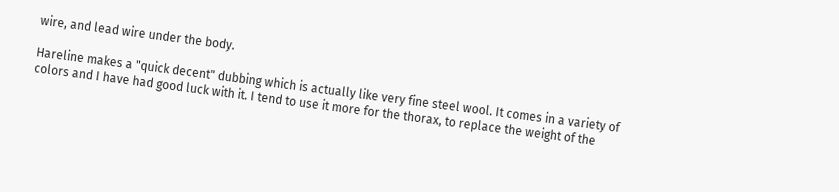wire, and lead wire under the body.

Hareline makes a "quick decent" dubbing which is actually like very fine steel wool. It comes in a variety of colors and I have had good luck with it. I tend to use it more for the thorax, to replace the weight of the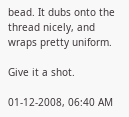bead. It dubs onto the thread nicely, and wraps pretty uniform.

Give it a shot.

01-12-2008, 06:40 AM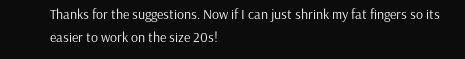Thanks for the suggestions. Now if I can just shrink my fat fingers so its easier to work on the size 20s!